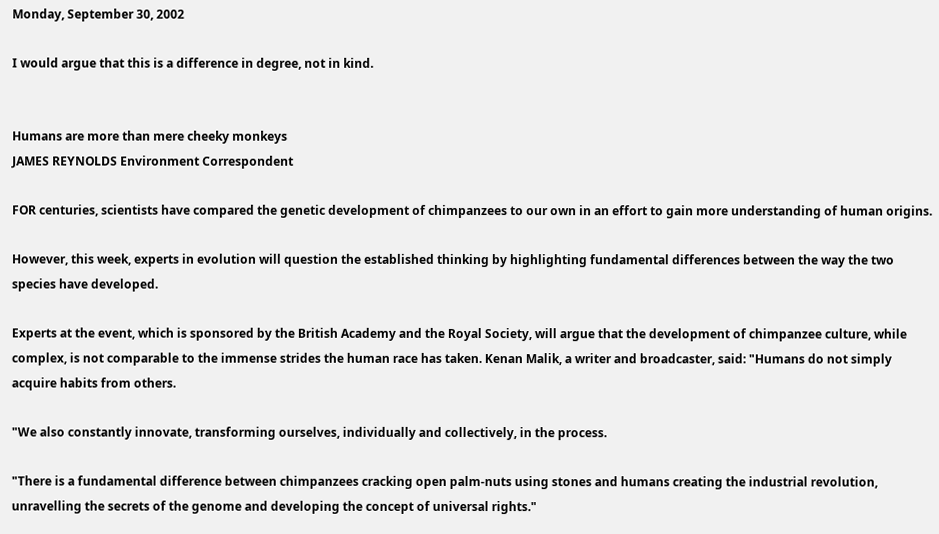Monday, September 30, 2002

I would argue that this is a difference in degree, not in kind.


Humans are more than mere cheeky monkeys
JAMES REYNOLDS Environment Correspondent

FOR centuries, scientists have compared the genetic development of chimpanzees to our own in an effort to gain more understanding of human origins.

However, this week, experts in evolution will question the established thinking by highlighting fundamental differences between the way the two species have developed.

Experts at the event, which is sponsored by the British Academy and the Royal Society, will argue that the development of chimpanzee culture, while complex, is not comparable to the immense strides the human race has taken. Kenan Malik, a writer and broadcaster, said: "Humans do not simply acquire habits from others.

"We also constantly innovate, transforming ourselves, individually and collectively, in the process.

"There is a fundamental difference between chimpanzees cracking open palm-nuts using stones and humans creating the industrial revolution, unravelling the secrets of the genome and developing the concept of universal rights."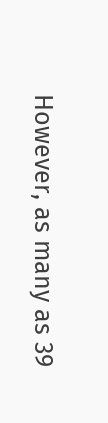However, as many as 39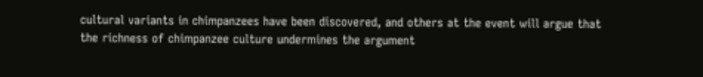cultural variants in chimpanzees have been discovered, and others at the event will argue that the richness of chimpanzee culture undermines the argument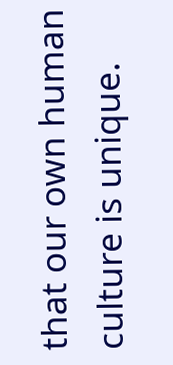that our own human culture is unique.